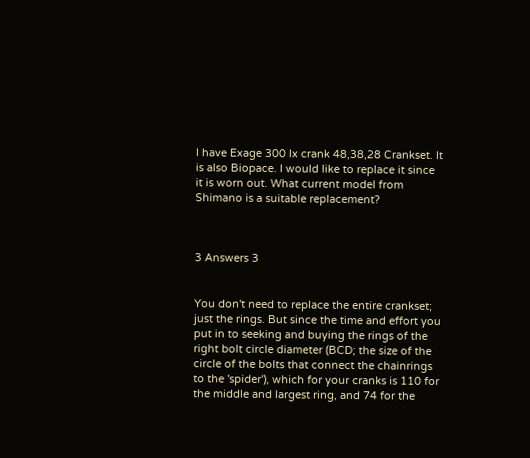I have Exage 300 lx crank 48,38,28 Crankset. It is also Biopace. I would like to replace it since it is worn out. What current model from Shimano is a suitable replacement?



3 Answers 3


You don't need to replace the entire crankset; just the rings. But since the time and effort you put in to seeking and buying the rings of the right bolt circle diameter (BCD; the size of the circle of the bolts that connect the chainrings to the 'spider'), which for your cranks is 110 for the middle and largest ring, and 74 for the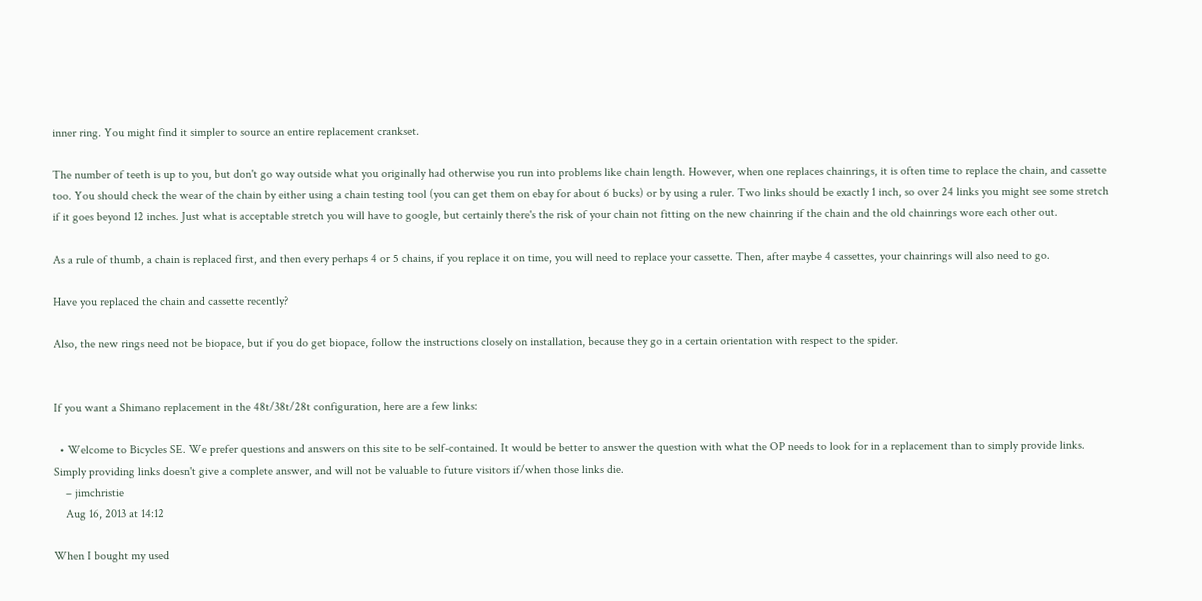inner ring. You might find it simpler to source an entire replacement crankset.

The number of teeth is up to you, but don't go way outside what you originally had otherwise you run into problems like chain length. However, when one replaces chainrings, it is often time to replace the chain, and cassette too. You should check the wear of the chain by either using a chain testing tool (you can get them on ebay for about 6 bucks) or by using a ruler. Two links should be exactly 1 inch, so over 24 links you might see some stretch if it goes beyond 12 inches. Just what is acceptable stretch you will have to google, but certainly there's the risk of your chain not fitting on the new chainring if the chain and the old chainrings wore each other out.

As a rule of thumb, a chain is replaced first, and then every perhaps 4 or 5 chains, if you replace it on time, you will need to replace your cassette. Then, after maybe 4 cassettes, your chainrings will also need to go.

Have you replaced the chain and cassette recently?

Also, the new rings need not be biopace, but if you do get biopace, follow the instructions closely on installation, because they go in a certain orientation with respect to the spider.


If you want a Shimano replacement in the 48t/38t/28t configuration, here are a few links:

  • Welcome to Bicycles SE. We prefer questions and answers on this site to be self-contained. It would be better to answer the question with what the OP needs to look for in a replacement than to simply provide links. Simply providing links doesn't give a complete answer, and will not be valuable to future visitors if/when those links die.
    – jimchristie
    Aug 16, 2013 at 14:12

When I bought my used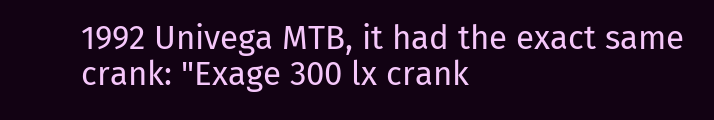1992 Univega MTB, it had the exact same crank: "Exage 300 lx crank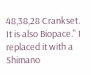48,38,28 Crankset. It is also Biopace." I replaced it with a Shimano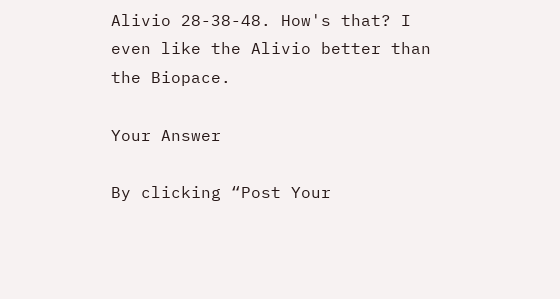Alivio 28-38-48. How's that? I even like the Alivio better than the Biopace.

Your Answer

By clicking “Post Your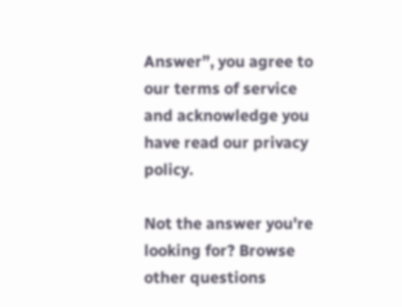Answer”, you agree to our terms of service and acknowledge you have read our privacy policy.

Not the answer you're looking for? Browse other questions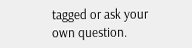tagged or ask your own question.